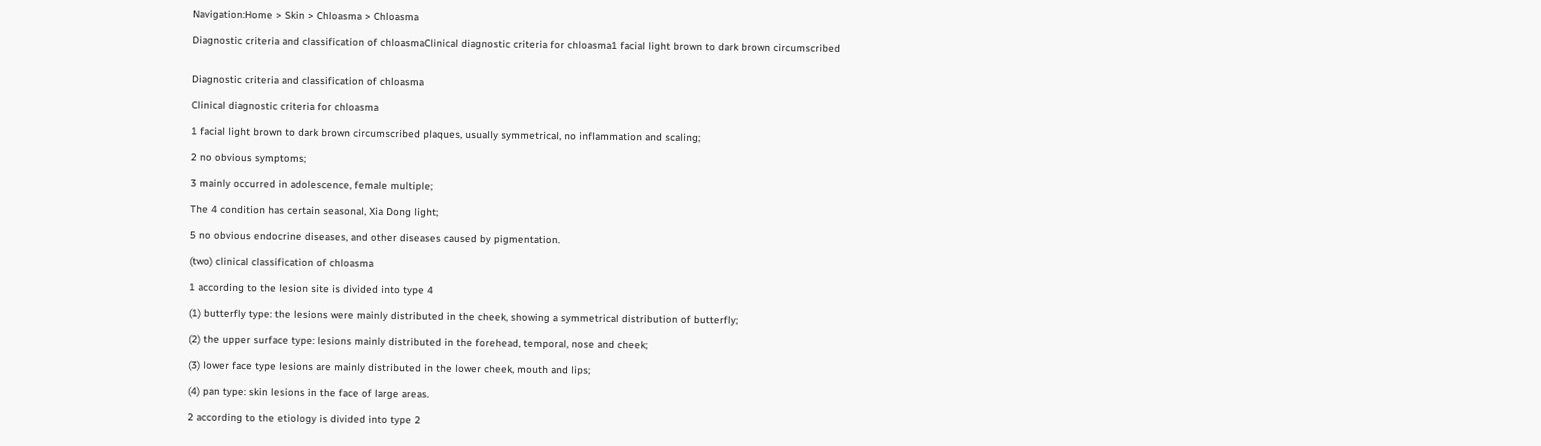Navigation:Home > Skin > Chloasma > Chloasma

Diagnostic criteria and classification of chloasmaClinical diagnostic criteria for chloasma1 facial light brown to dark brown circumscribed


Diagnostic criteria and classification of chloasma

Clinical diagnostic criteria for chloasma

1 facial light brown to dark brown circumscribed plaques, usually symmetrical, no inflammation and scaling;

2 no obvious symptoms;

3 mainly occurred in adolescence, female multiple;

The 4 condition has certain seasonal, Xia Dong light;

5 no obvious endocrine diseases, and other diseases caused by pigmentation.

(two) clinical classification of chloasma

1 according to the lesion site is divided into type 4

(1) butterfly type: the lesions were mainly distributed in the cheek, showing a symmetrical distribution of butterfly;

(2) the upper surface type: lesions mainly distributed in the forehead, temporal, nose and cheek;

(3) lower face type lesions are mainly distributed in the lower cheek, mouth and lips;

(4) pan type: skin lesions in the face of large areas.

2 according to the etiology is divided into type 2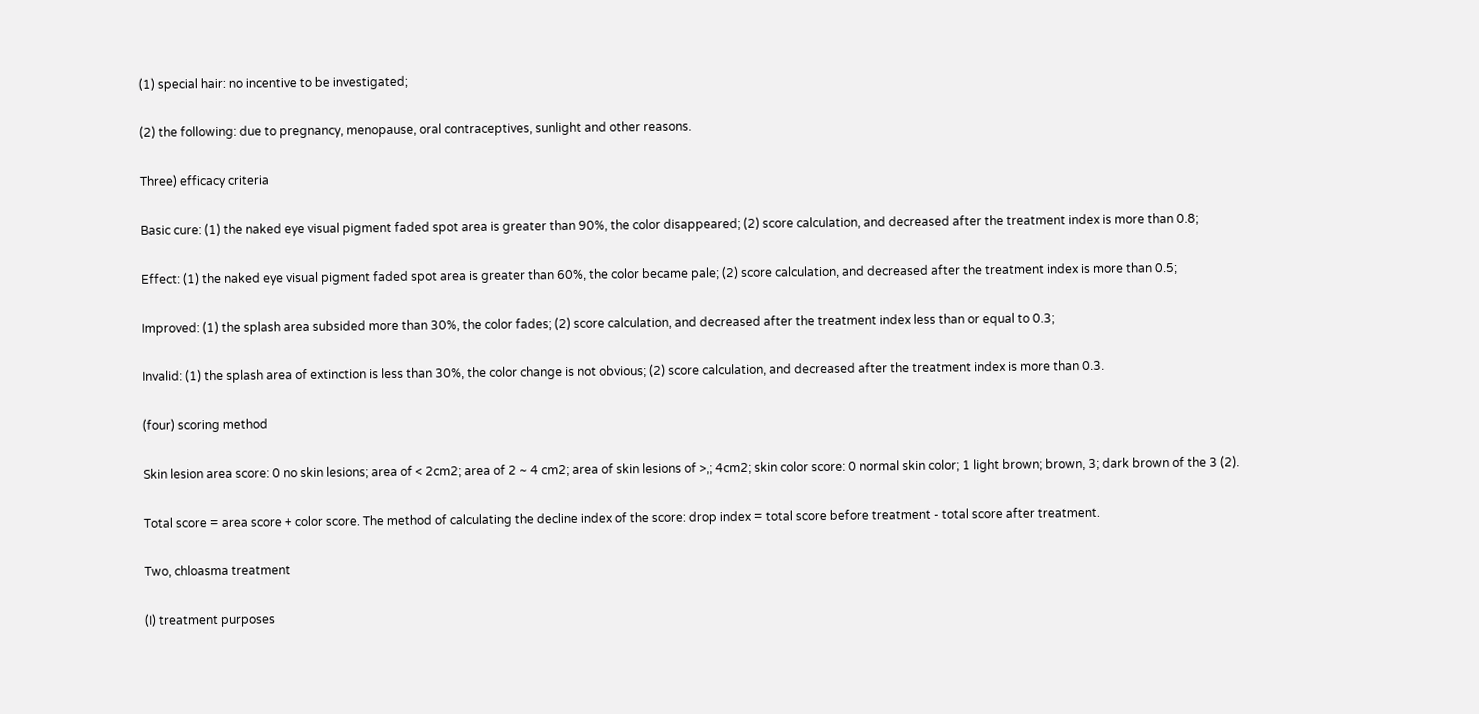(1) special hair: no incentive to be investigated;

(2) the following: due to pregnancy, menopause, oral contraceptives, sunlight and other reasons.

Three) efficacy criteria

Basic cure: (1) the naked eye visual pigment faded spot area is greater than 90%, the color disappeared; (2) score calculation, and decreased after the treatment index is more than 0.8;

Effect: (1) the naked eye visual pigment faded spot area is greater than 60%, the color became pale; (2) score calculation, and decreased after the treatment index is more than 0.5;

Improved: (1) the splash area subsided more than 30%, the color fades; (2) score calculation, and decreased after the treatment index less than or equal to 0.3;

Invalid: (1) the splash area of extinction is less than 30%, the color change is not obvious; (2) score calculation, and decreased after the treatment index is more than 0.3.

(four) scoring method

Skin lesion area score: 0 no skin lesions; area of < 2cm2; area of 2 ~ 4 cm2; area of skin lesions of >,; 4cm2; skin color score: 0 normal skin color; 1 light brown; brown, 3; dark brown of the 3 (2).

Total score = area score + color score. The method of calculating the decline index of the score: drop index = total score before treatment - total score after treatment.

Two, chloasma treatment

(I) treatment purposes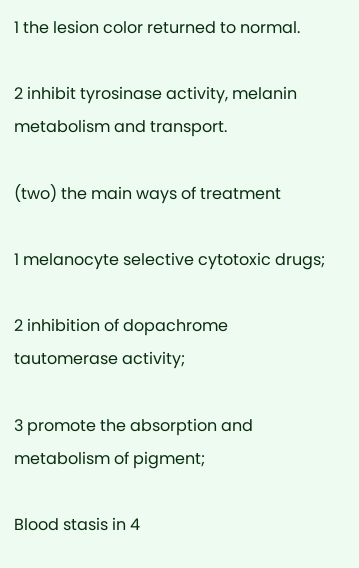1 the lesion color returned to normal.

2 inhibit tyrosinase activity, melanin metabolism and transport.

(two) the main ways of treatment

1 melanocyte selective cytotoxic drugs;

2 inhibition of dopachrome tautomerase activity;

3 promote the absorption and metabolism of pigment;

Blood stasis in 4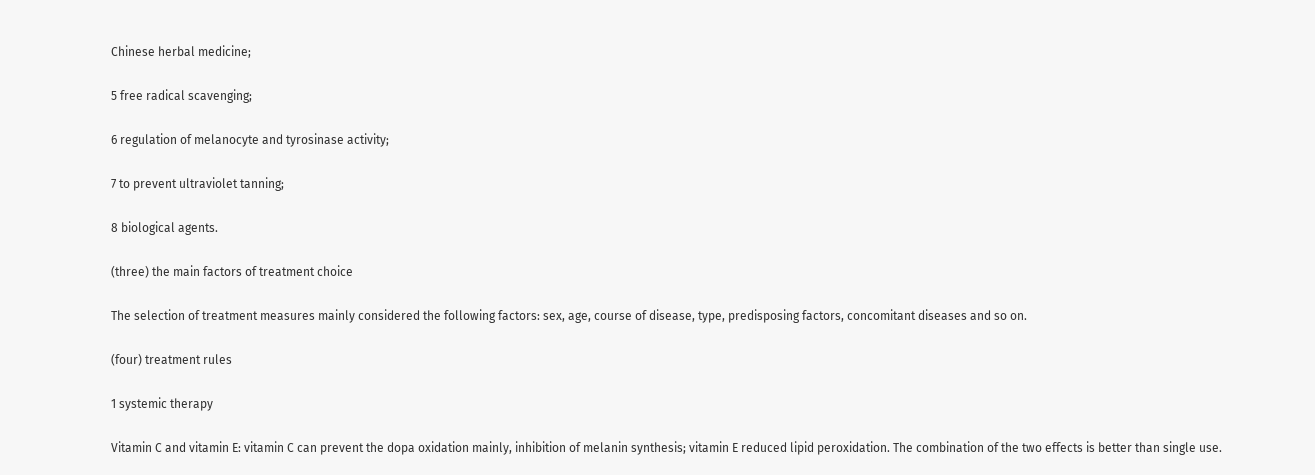Chinese herbal medicine;

5 free radical scavenging;

6 regulation of melanocyte and tyrosinase activity;

7 to prevent ultraviolet tanning;

8 biological agents.

(three) the main factors of treatment choice

The selection of treatment measures mainly considered the following factors: sex, age, course of disease, type, predisposing factors, concomitant diseases and so on.

(four) treatment rules

1 systemic therapy

Vitamin C and vitamin E: vitamin C can prevent the dopa oxidation mainly, inhibition of melanin synthesis; vitamin E reduced lipid peroxidation. The combination of the two effects is better than single use.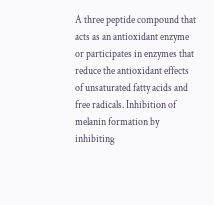A three peptide compound that acts as an antioxidant enzyme or participates in enzymes that reduce the antioxidant effects of unsaturated fatty acids and free radicals. Inhibition of melanin formation by inhibiting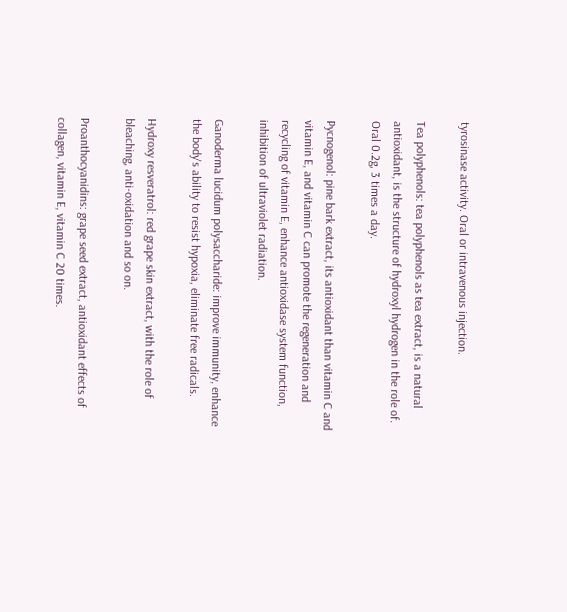tyrosinase activity. Oral or intravenous injection.

Tea polyphenols: tea polyphenols as tea extract, is a natural antioxidant, is the structure of hydroxyl hydrogen in the role of. Oral 0.2g, 3 times a day.

Pycnogenol: pine bark extract, its antioxidant than vitamin C and vitamin E, and vitamin C can promote the regeneration and recycling of vitamin E, enhance antioxidase system function, inhibition of ultraviolet radiation.

Ganoderma lucidum polysaccharide: improve immunity, enhance the body's ability to resist hypoxia, eliminate free radicals.

Hydroxy resveratrol: red grape skin extract, with the role of bleaching, anti-oxidation and so on.

Proanthocyanidins: grape seed extract, antioxidant effects of collagen, vitamin E, vitamin C 20 times.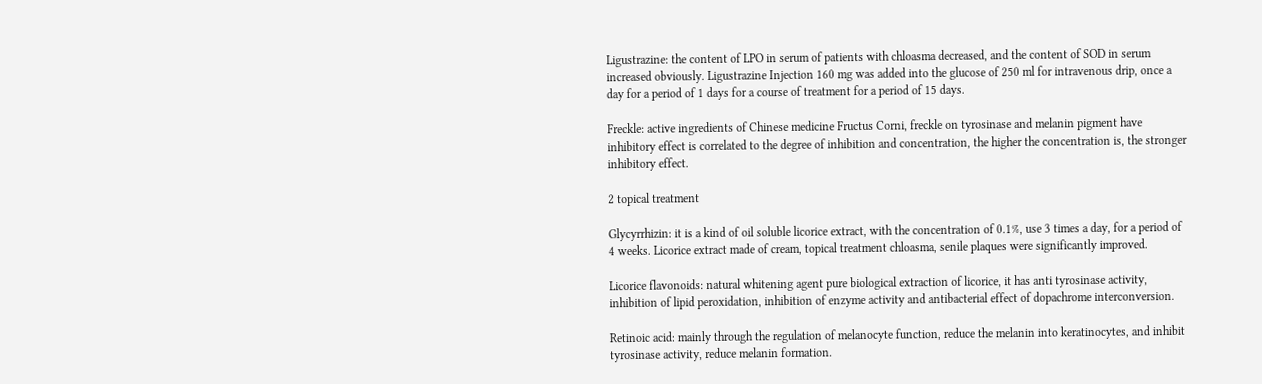Ligustrazine: the content of LPO in serum of patients with chloasma decreased, and the content of SOD in serum increased obviously. Ligustrazine Injection 160 mg was added into the glucose of 250 ml for intravenous drip, once a day for a period of 1 days for a course of treatment for a period of 15 days.

Freckle: active ingredients of Chinese medicine Fructus Corni, freckle on tyrosinase and melanin pigment have inhibitory effect is correlated to the degree of inhibition and concentration, the higher the concentration is, the stronger inhibitory effect.

2 topical treatment

Glycyrrhizin: it is a kind of oil soluble licorice extract, with the concentration of 0.1%, use 3 times a day, for a period of 4 weeks. Licorice extract made of cream, topical treatment chloasma, senile plaques were significantly improved.

Licorice flavonoids: natural whitening agent pure biological extraction of licorice, it has anti tyrosinase activity, inhibition of lipid peroxidation, inhibition of enzyme activity and antibacterial effect of dopachrome interconversion.

Retinoic acid: mainly through the regulation of melanocyte function, reduce the melanin into keratinocytes, and inhibit tyrosinase activity, reduce melanin formation.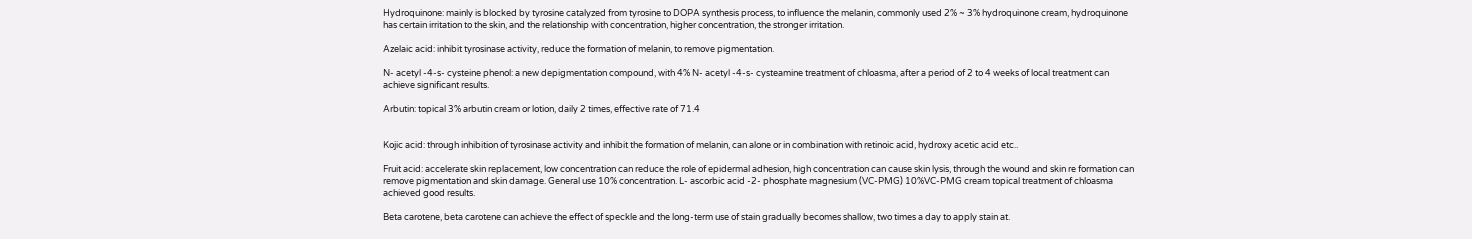Hydroquinone: mainly is blocked by tyrosine catalyzed from tyrosine to DOPA synthesis process, to influence the melanin, commonly used 2% ~ 3% hydroquinone cream, hydroquinone has certain irritation to the skin, and the relationship with concentration, higher concentration, the stronger irritation.

Azelaic acid: inhibit tyrosinase activity, reduce the formation of melanin, to remove pigmentation.

N- acetyl -4-s- cysteine phenol: a new depigmentation compound, with 4% N- acetyl -4-s- cysteamine treatment of chloasma, after a period of 2 to 4 weeks of local treatment can achieve significant results.

Arbutin: topical 3% arbutin cream or lotion, daily 2 times, effective rate of 71.4


Kojic acid: through inhibition of tyrosinase activity and inhibit the formation of melanin, can alone or in combination with retinoic acid, hydroxy acetic acid etc..

Fruit acid: accelerate skin replacement, low concentration can reduce the role of epidermal adhesion, high concentration can cause skin lysis, through the wound and skin re formation can remove pigmentation and skin damage. General use 10% concentration. L- ascorbic acid -2- phosphate magnesium (VC-PMG) 10%VC-PMG cream topical treatment of chloasma achieved good results.

Beta carotene, beta carotene can achieve the effect of speckle and the long-term use of stain gradually becomes shallow, two times a day to apply stain at.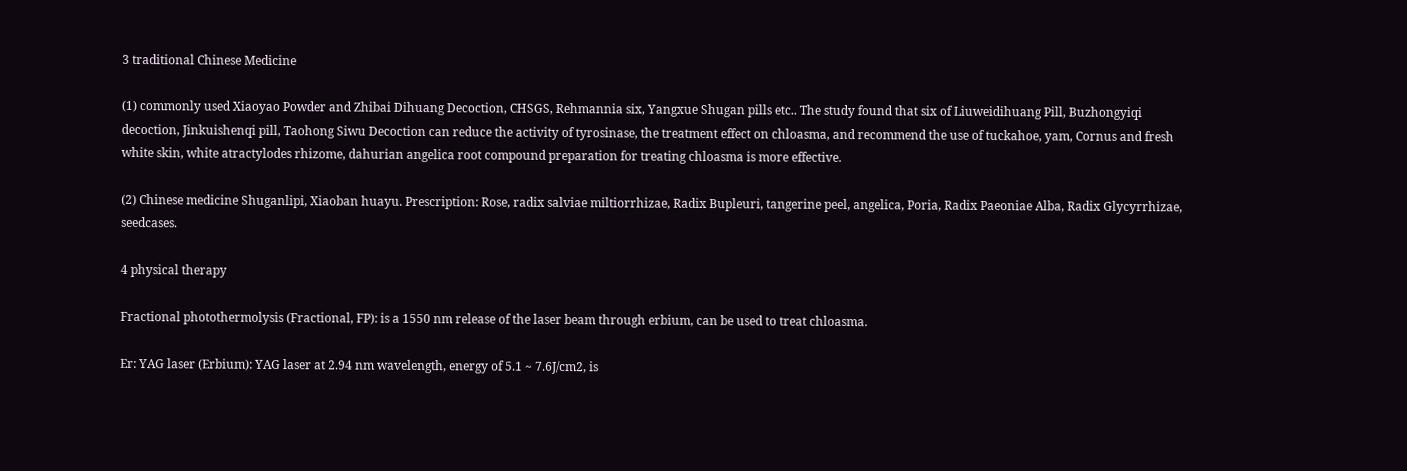3 traditional Chinese Medicine

(1) commonly used Xiaoyao Powder and Zhibai Dihuang Decoction, CHSGS, Rehmannia six, Yangxue Shugan pills etc.. The study found that six of Liuweidihuang Pill, Buzhongyiqi decoction, Jinkuishenqi pill, Taohong Siwu Decoction can reduce the activity of tyrosinase, the treatment effect on chloasma, and recommend the use of tuckahoe, yam, Cornus and fresh white skin, white atractylodes rhizome, dahurian angelica root compound preparation for treating chloasma is more effective.

(2) Chinese medicine Shuganlipi, Xiaoban huayu. Prescription: Rose, radix salviae miltiorrhizae, Radix Bupleuri, tangerine peel, angelica, Poria, Radix Paeoniae Alba, Radix Glycyrrhizae, seedcases.

4 physical therapy

Fractional photothermolysis (Fractional, FP): is a 1550 nm release of the laser beam through erbium, can be used to treat chloasma.

Er: YAG laser (Erbium): YAG laser at 2.94 nm wavelength, energy of 5.1 ~ 7.6J/cm2, is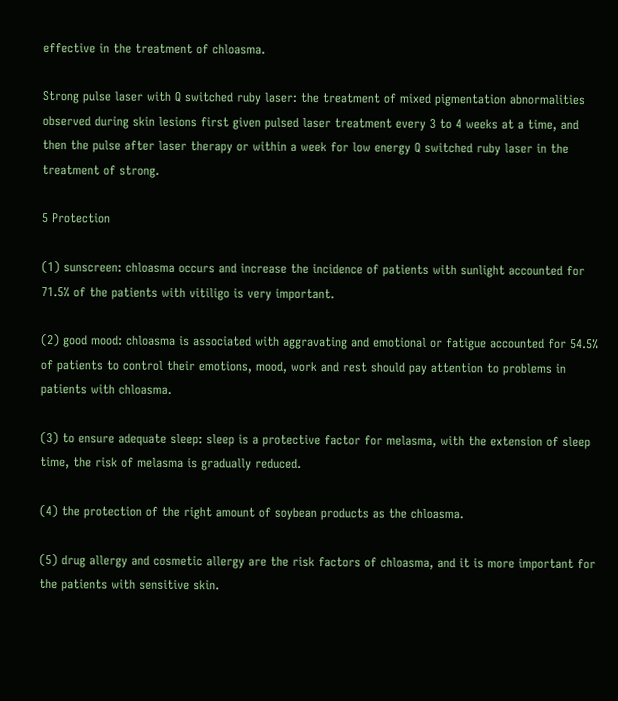effective in the treatment of chloasma.

Strong pulse laser with Q switched ruby laser: the treatment of mixed pigmentation abnormalities observed during skin lesions first given pulsed laser treatment every 3 to 4 weeks at a time, and then the pulse after laser therapy or within a week for low energy Q switched ruby laser in the treatment of strong.

5 Protection

(1) sunscreen: chloasma occurs and increase the incidence of patients with sunlight accounted for 71.5% of the patients with vitiligo is very important.

(2) good mood: chloasma is associated with aggravating and emotional or fatigue accounted for 54.5% of patients to control their emotions, mood, work and rest should pay attention to problems in patients with chloasma.

(3) to ensure adequate sleep: sleep is a protective factor for melasma, with the extension of sleep time, the risk of melasma is gradually reduced.

(4) the protection of the right amount of soybean products as the chloasma.

(5) drug allergy and cosmetic allergy are the risk factors of chloasma, and it is more important for the patients with sensitive skin.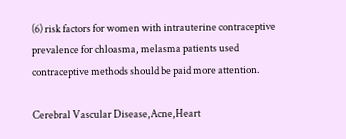(6) risk factors for women with intrauterine contraceptive prevalence for chloasma, melasma patients used contraceptive methods should be paid more attention.

Cerebral Vascular Disease,Acne,Heart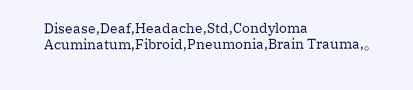Disease,Deaf,Headache,Std,Condyloma Acuminatum,Fibroid,Pneumonia,Brain Trauma,。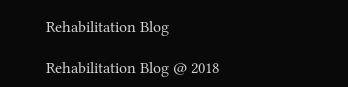Rehabilitation Blog

Rehabilitation Blog @ 2018